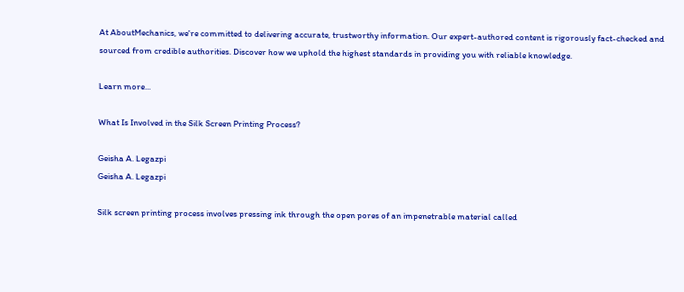At AboutMechanics, we're committed to delivering accurate, trustworthy information. Our expert-authored content is rigorously fact-checked and sourced from credible authorities. Discover how we uphold the highest standards in providing you with reliable knowledge.

Learn more...

What Is Involved in the Silk Screen Printing Process?

Geisha A. Legazpi
Geisha A. Legazpi

Silk screen printing process involves pressing ink through the open pores of an impenetrable material called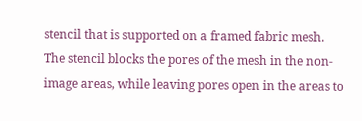stencil that is supported on a framed fabric mesh. The stencil blocks the pores of the mesh in the non-image areas, while leaving pores open in the areas to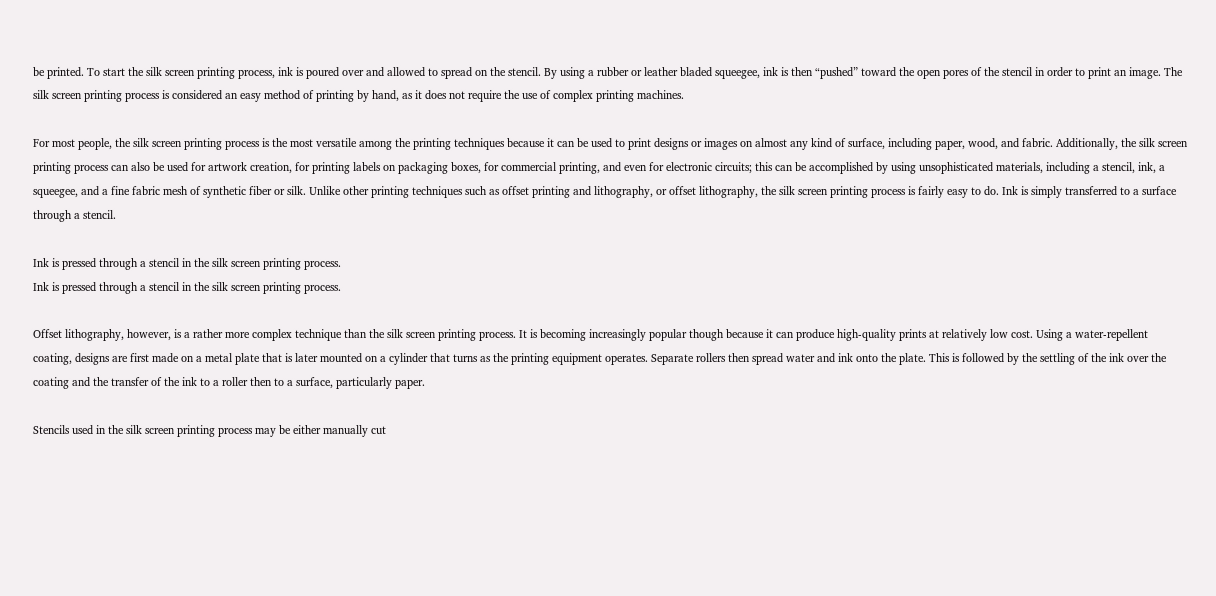be printed. To start the silk screen printing process, ink is poured over and allowed to spread on the stencil. By using a rubber or leather bladed squeegee, ink is then “pushed” toward the open pores of the stencil in order to print an image. The silk screen printing process is considered an easy method of printing by hand, as it does not require the use of complex printing machines.

For most people, the silk screen printing process is the most versatile among the printing techniques because it can be used to print designs or images on almost any kind of surface, including paper, wood, and fabric. Additionally, the silk screen printing process can also be used for artwork creation, for printing labels on packaging boxes, for commercial printing, and even for electronic circuits; this can be accomplished by using unsophisticated materials, including a stencil, ink, a squeegee, and a fine fabric mesh of synthetic fiber or silk. Unlike other printing techniques such as offset printing and lithography, or offset lithography, the silk screen printing process is fairly easy to do. Ink is simply transferred to a surface through a stencil.

Ink is pressed through a stencil in the silk screen printing process.
Ink is pressed through a stencil in the silk screen printing process.

Offset lithography, however, is a rather more complex technique than the silk screen printing process. It is becoming increasingly popular though because it can produce high-quality prints at relatively low cost. Using a water-repellent coating, designs are first made on a metal plate that is later mounted on a cylinder that turns as the printing equipment operates. Separate rollers then spread water and ink onto the plate. This is followed by the settling of the ink over the coating and the transfer of the ink to a roller then to a surface, particularly paper.

Stencils used in the silk screen printing process may be either manually cut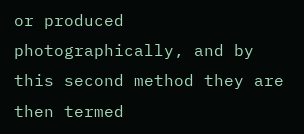or produced photographically, and by this second method they are then termed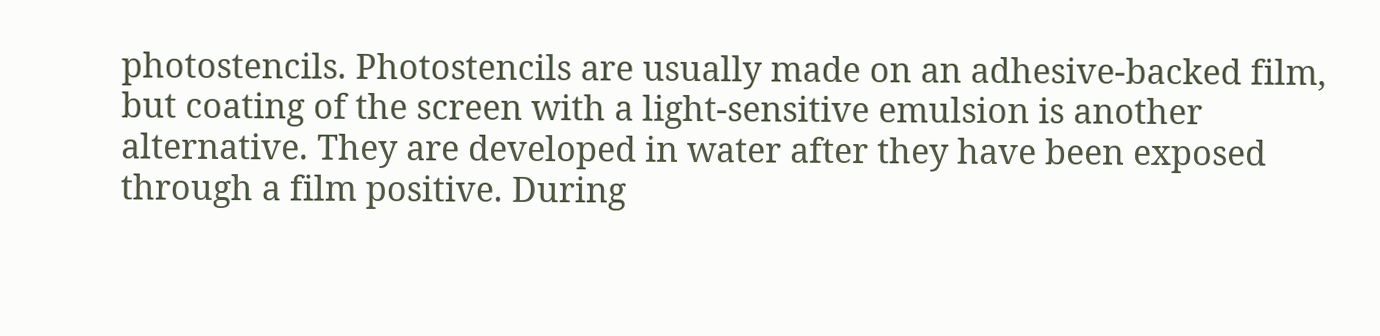photostencils. Photostencils are usually made on an adhesive-backed film, but coating of the screen with a light-sensitive emulsion is another alternative. They are developed in water after they have been exposed through a film positive. During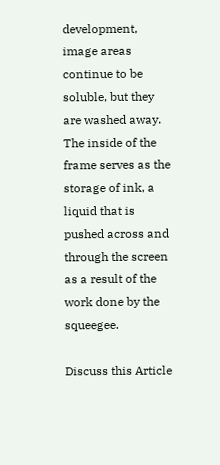development, image areas continue to be soluble, but they are washed away. The inside of the frame serves as the storage of ink, a liquid that is pushed across and through the screen as a result of the work done by the squeegee.

Discuss this Article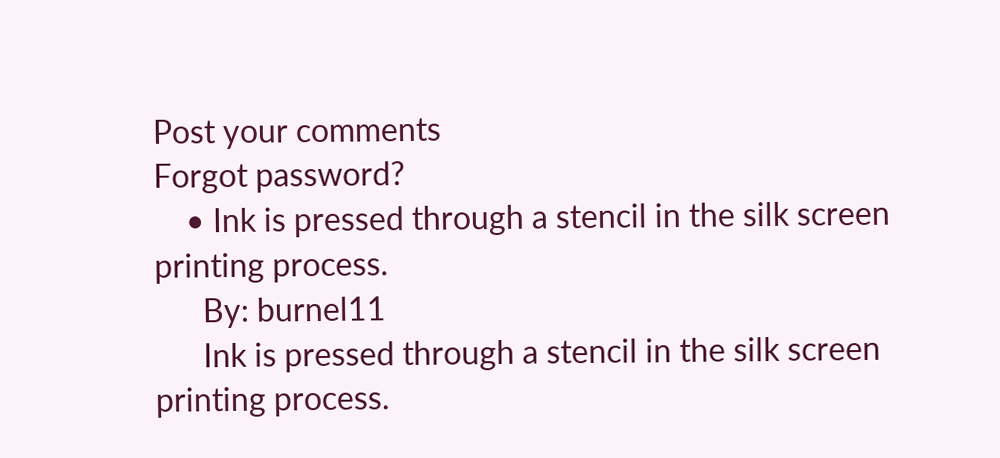Post your comments
Forgot password?
    • Ink is pressed through a stencil in the silk screen printing process.
      By: burnel11
      Ink is pressed through a stencil in the silk screen printing process.